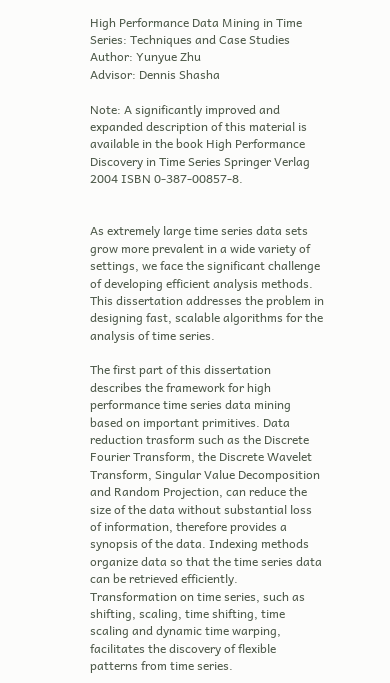High Performance Data Mining in Time Series: Techniques and Case Studies
Author: Yunyue Zhu
Advisor: Dennis Shasha

Note: A significantly improved and expanded description of this material is available in the book High Performance Discovery in Time Series Springer Verlag 2004 ISBN 0-387-00857-8.


As extremely large time series data sets grow more prevalent in a wide variety of settings, we face the significant challenge of developing efficient analysis methods. This dissertation addresses the problem in designing fast, scalable algorithms for the analysis of time series.

The first part of this dissertation describes the framework for high performance time series data mining based on important primitives. Data reduction trasform such as the Discrete Fourier Transform, the Discrete Wavelet Transform, Singular Value Decomposition and Random Projection, can reduce the size of the data without substantial loss of information, therefore provides a synopsis of the data. Indexing methods organize data so that the time series data can be retrieved efficiently. Transformation on time series, such as shifting, scaling, time shifting, time scaling and dynamic time warping, facilitates the discovery of flexible patterns from time series.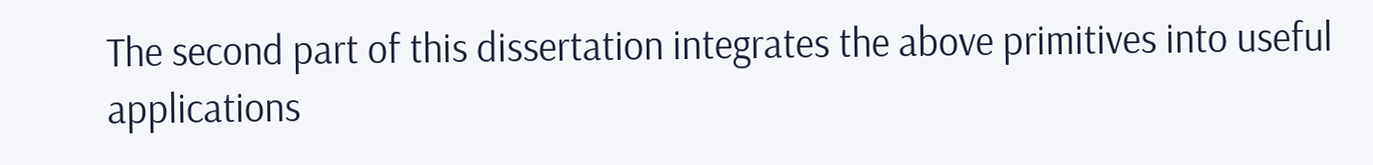The second part of this dissertation integrates the above primitives into useful applications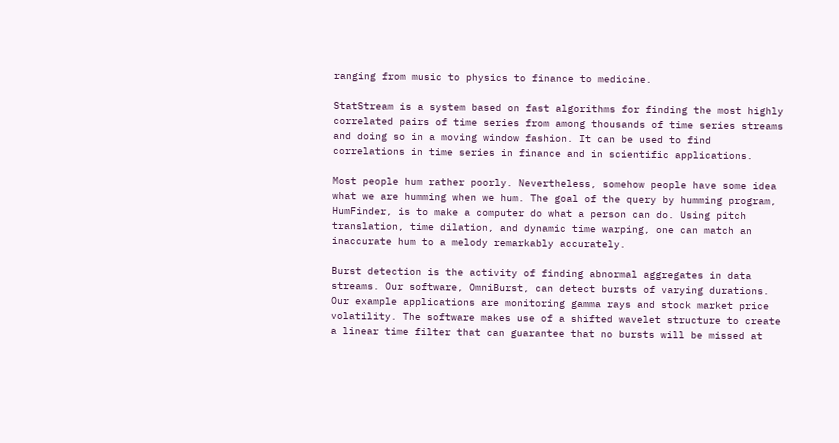ranging from music to physics to finance to medicine.

StatStream is a system based on fast algorithms for finding the most highly correlated pairs of time series from among thousands of time series streams and doing so in a moving window fashion. It can be used to find correlations in time series in finance and in scientific applications.

Most people hum rather poorly. Nevertheless, somehow people have some idea what we are humming when we hum. The goal of the query by humming program, HumFinder, is to make a computer do what a person can do. Using pitch translation, time dilation, and dynamic time warping, one can match an inaccurate hum to a melody remarkably accurately.

Burst detection is the activity of finding abnormal aggregates in data streams. Our software, OmniBurst, can detect bursts of varying durations. Our example applications are monitoring gamma rays and stock market price volatility. The software makes use of a shifted wavelet structure to create a linear time filter that can guarantee that no bursts will be missed at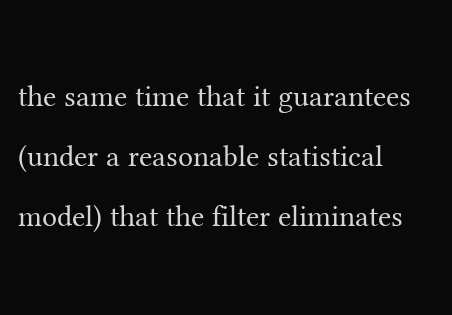the same time that it guarantees (under a reasonable statistical model) that the filter eliminates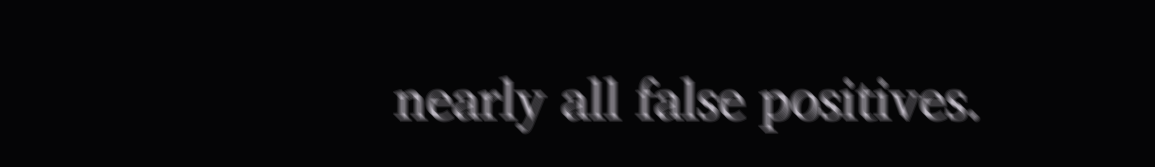nearly all false positives.